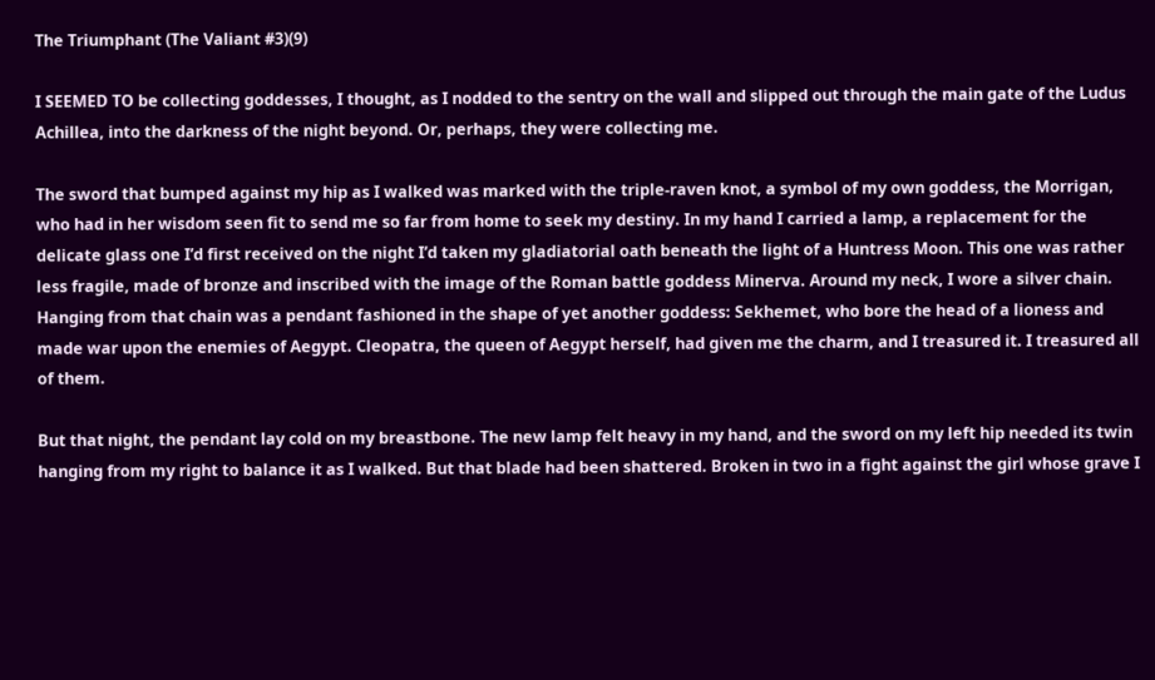The Triumphant (The Valiant #3)(9)

I SEEMED TO be collecting goddesses, I thought, as I nodded to the sentry on the wall and slipped out through the main gate of the Ludus Achillea, into the darkness of the night beyond. Or, perhaps, they were collecting me.

The sword that bumped against my hip as I walked was marked with the triple-raven knot, a symbol of my own goddess, the Morrigan, who had in her wisdom seen fit to send me so far from home to seek my destiny. In my hand I carried a lamp, a replacement for the delicate glass one I’d first received on the night I’d taken my gladiatorial oath beneath the light of a Huntress Moon. This one was rather less fragile, made of bronze and inscribed with the image of the Roman battle goddess Minerva. Around my neck, I wore a silver chain. Hanging from that chain was a pendant fashioned in the shape of yet another goddess: Sekhemet, who bore the head of a lioness and made war upon the enemies of Aegypt. Cleopatra, the queen of Aegypt herself, had given me the charm, and I treasured it. I treasured all of them.

But that night, the pendant lay cold on my breastbone. The new lamp felt heavy in my hand, and the sword on my left hip needed its twin hanging from my right to balance it as I walked. But that blade had been shattered. Broken in two in a fight against the girl whose grave I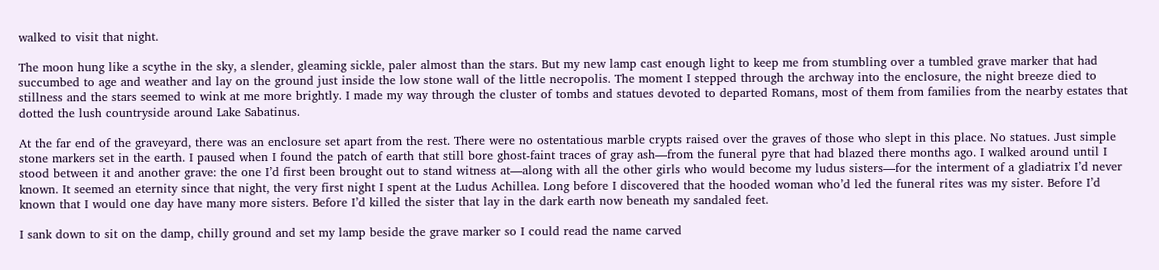walked to visit that night.

The moon hung like a scythe in the sky, a slender, gleaming sickle, paler almost than the stars. But my new lamp cast enough light to keep me from stumbling over a tumbled grave marker that had succumbed to age and weather and lay on the ground just inside the low stone wall of the little necropolis. The moment I stepped through the archway into the enclosure, the night breeze died to stillness and the stars seemed to wink at me more brightly. I made my way through the cluster of tombs and statues devoted to departed Romans, most of them from families from the nearby estates that dotted the lush countryside around Lake Sabatinus.

At the far end of the graveyard, there was an enclosure set apart from the rest. There were no ostentatious marble crypts raised over the graves of those who slept in this place. No statues. Just simple stone markers set in the earth. I paused when I found the patch of earth that still bore ghost-faint traces of gray ash—from the funeral pyre that had blazed there months ago. I walked around until I stood between it and another grave: the one I’d first been brought out to stand witness at—along with all the other girls who would become my ludus sisters—for the interment of a gladiatrix I’d never known. It seemed an eternity since that night, the very first night I spent at the Ludus Achillea. Long before I discovered that the hooded woman who’d led the funeral rites was my sister. Before I’d known that I would one day have many more sisters. Before I’d killed the sister that lay in the dark earth now beneath my sandaled feet.

I sank down to sit on the damp, chilly ground and set my lamp beside the grave marker so I could read the name carved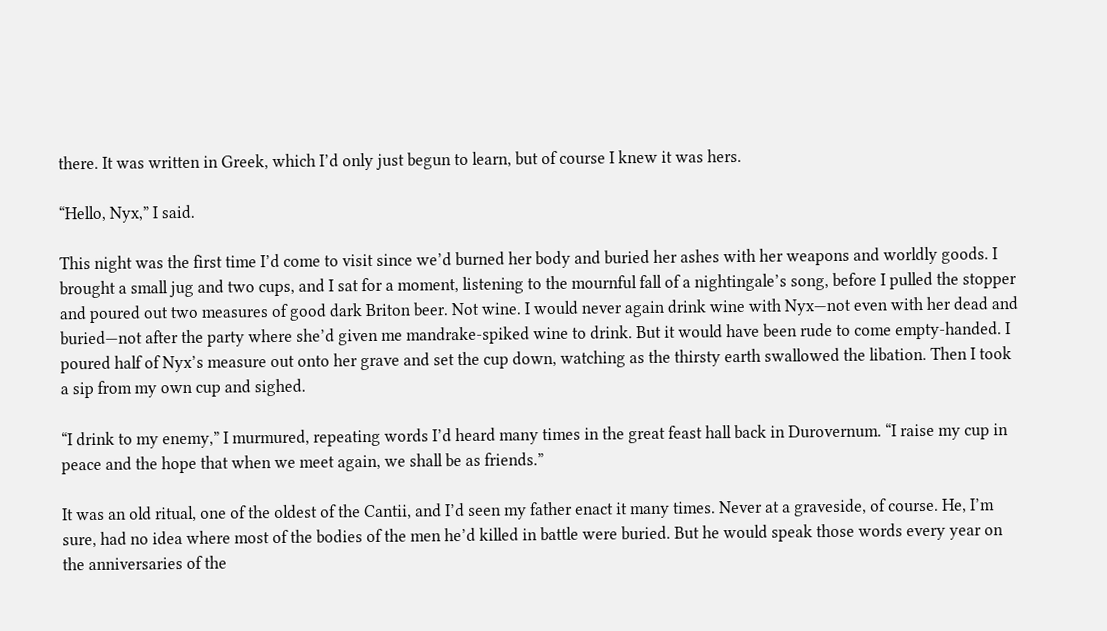there. It was written in Greek, which I’d only just begun to learn, but of course I knew it was hers.

“Hello, Nyx,” I said.

This night was the first time I’d come to visit since we’d burned her body and buried her ashes with her weapons and worldly goods. I brought a small jug and two cups, and I sat for a moment, listening to the mournful fall of a nightingale’s song, before I pulled the stopper and poured out two measures of good dark Briton beer. Not wine. I would never again drink wine with Nyx—not even with her dead and buried—not after the party where she’d given me mandrake-spiked wine to drink. But it would have been rude to come empty-handed. I poured half of Nyx’s measure out onto her grave and set the cup down, watching as the thirsty earth swallowed the libation. Then I took a sip from my own cup and sighed.

“I drink to my enemy,” I murmured, repeating words I’d heard many times in the great feast hall back in Durovernum. “I raise my cup in peace and the hope that when we meet again, we shall be as friends.”

It was an old ritual, one of the oldest of the Cantii, and I’d seen my father enact it many times. Never at a graveside, of course. He, I’m sure, had no idea where most of the bodies of the men he’d killed in battle were buried. But he would speak those words every year on the anniversaries of the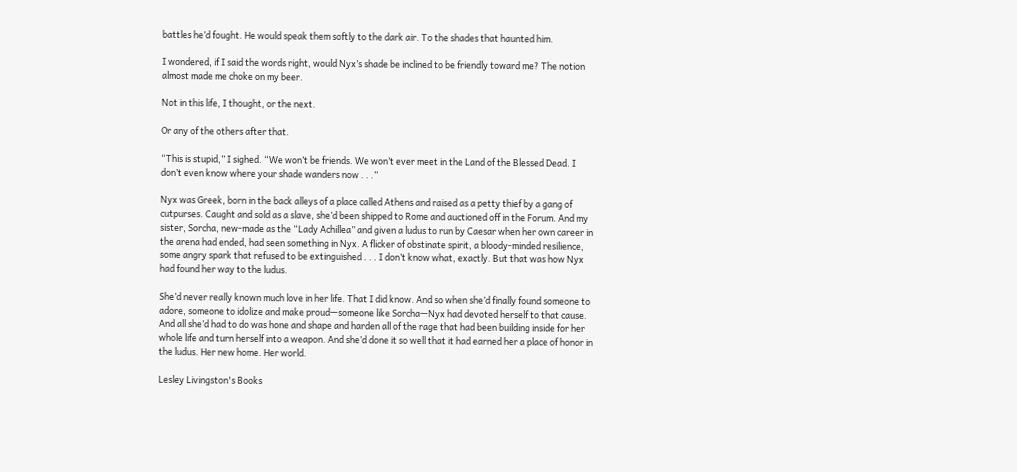battles he’d fought. He would speak them softly to the dark air. To the shades that haunted him.

I wondered, if I said the words right, would Nyx’s shade be inclined to be friendly toward me? The notion almost made me choke on my beer.

Not in this life, I thought, or the next.

Or any of the others after that.

“This is stupid,” I sighed. “We won’t be friends. We won’t ever meet in the Land of the Blessed Dead. I don’t even know where your shade wanders now . . .”

Nyx was Greek, born in the back alleys of a place called Athens and raised as a petty thief by a gang of cutpurses. Caught and sold as a slave, she’d been shipped to Rome and auctioned off in the Forum. And my sister, Sorcha, new-made as the “Lady Achillea” and given a ludus to run by Caesar when her own career in the arena had ended, had seen something in Nyx. A flicker of obstinate spirit, a bloody-minded resilience, some angry spark that refused to be extinguished . . . I don’t know what, exactly. But that was how Nyx had found her way to the ludus.

She’d never really known much love in her life. That I did know. And so when she’d finally found someone to adore, someone to idolize and make proud—someone like Sorcha—Nyx had devoted herself to that cause. And all she’d had to do was hone and shape and harden all of the rage that had been building inside for her whole life and turn herself into a weapon. And she’d done it so well that it had earned her a place of honor in the ludus. Her new home. Her world.

Lesley Livingston's Books